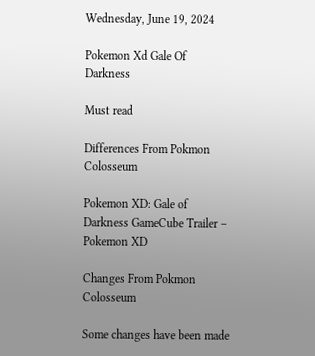Wednesday, June 19, 2024

Pokemon Xd Gale Of Darkness

Must read

Differences From Pokmon Colosseum

Pokemon XD: Gale of Darkness GameCube Trailer – Pokemon XD

Changes From Pokmon Colosseum

Some changes have been made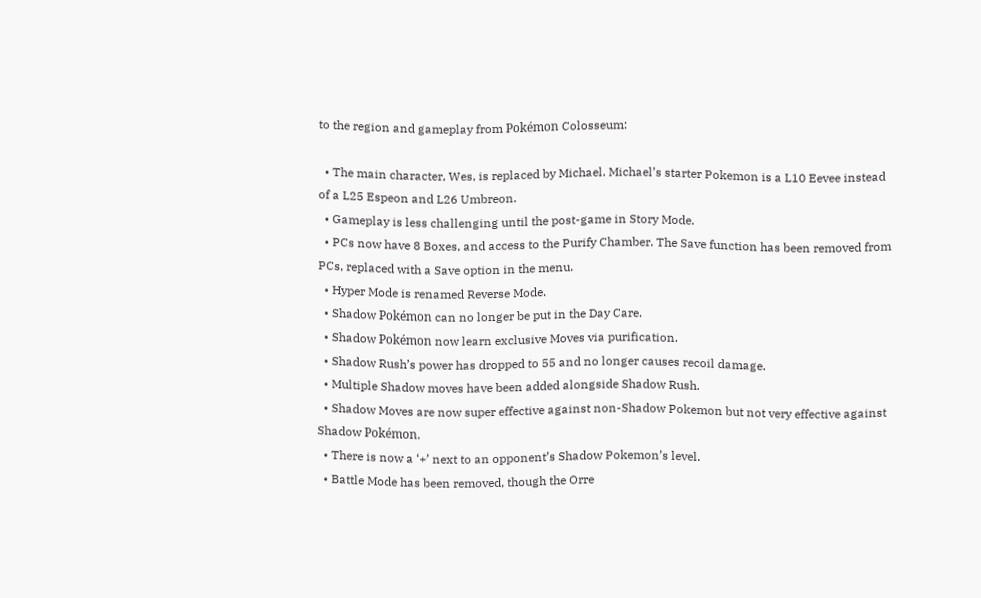to the region and gameplay from Pokémon Colosseum:

  • The main character, Wes, is replaced by Michael. Michael’s starter Pokemon is a L10 Eevee instead of a L25 Espeon and L26 Umbreon.
  • Gameplay is less challenging until the post-game in Story Mode.
  • PCs now have 8 Boxes, and access to the Purify Chamber. The Save function has been removed from PCs, replaced with a Save option in the menu.
  • Hyper Mode is renamed Reverse Mode.
  • Shadow Pokémon can no longer be put in the Day Care.
  • Shadow Pokémon now learn exclusive Moves via purification.
  • Shadow Rush’s power has dropped to 55 and no longer causes recoil damage.
  • Multiple Shadow moves have been added alongside Shadow Rush.
  • Shadow Moves are now super effective against non-Shadow Pokemon but not very effective against Shadow Pokémon.
  • There is now a ‘+’ next to an opponent’s Shadow Pokemon’s level.
  • Battle Mode has been removed, though the Orre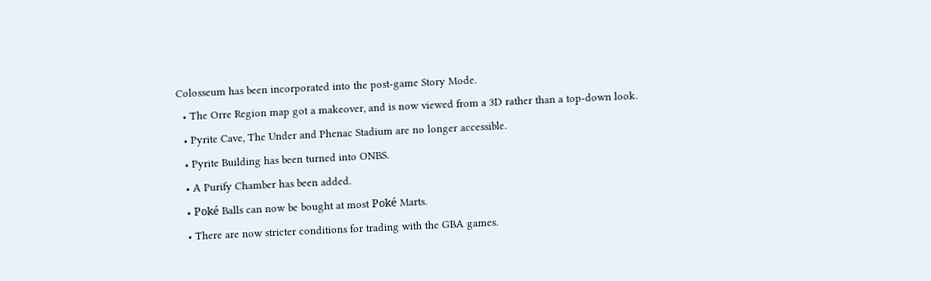Colosseum has been incorporated into the post-game Story Mode.
  • The Orre Region map got a makeover, and is now viewed from a 3D rather than a top-down look.
  • Pyrite Cave, The Under and Phenac Stadium are no longer accessible.
  • Pyrite Building has been turned into ONBS.
  • A Purify Chamber has been added.
  • Poké Balls can now be bought at most Poké Marts.
  • There are now stricter conditions for trading with the GBA games.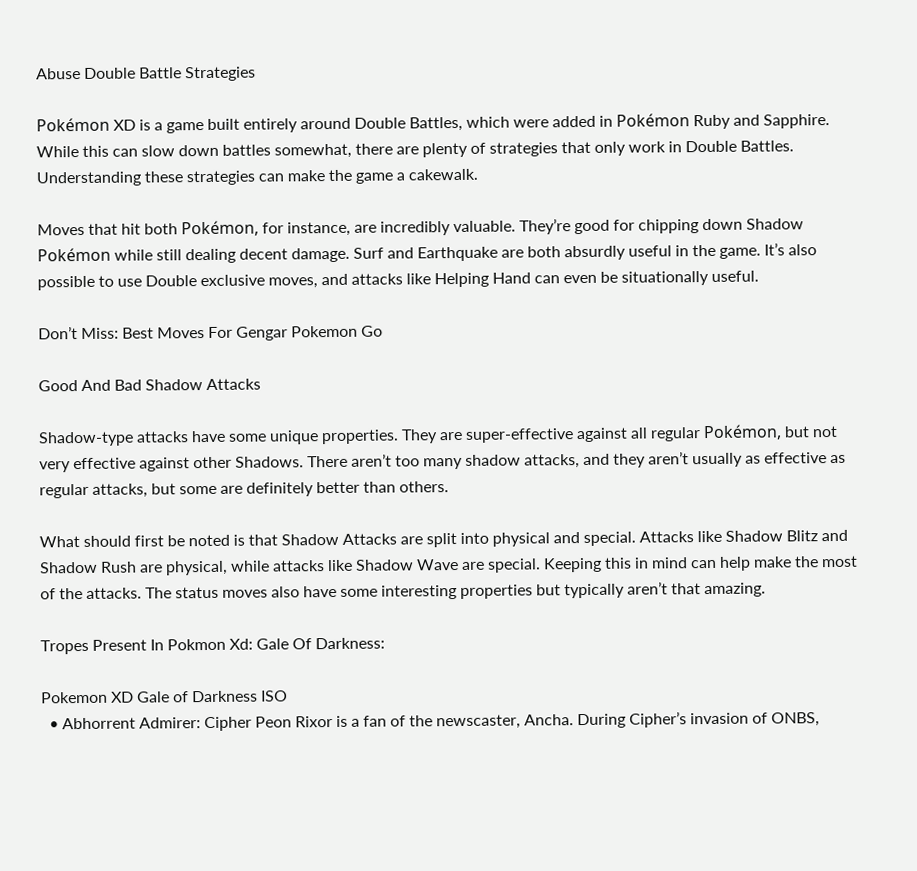Abuse Double Battle Strategies

Pokémon XD is a game built entirely around Double Battles, which were added in Pokémon Ruby and Sapphire. While this can slow down battles somewhat, there are plenty of strategies that only work in Double Battles. Understanding these strategies can make the game a cakewalk.

Moves that hit both Pokémon, for instance, are incredibly valuable. They’re good for chipping down Shadow Pokémon while still dealing decent damage. Surf and Earthquake are both absurdly useful in the game. It’s also possible to use Double exclusive moves, and attacks like Helping Hand can even be situationally useful.

Don’t Miss: Best Moves For Gengar Pokemon Go

Good And Bad Shadow Attacks

Shadow-type attacks have some unique properties. They are super-effective against all regular Pokémon, but not very effective against other Shadows. There aren’t too many shadow attacks, and they aren’t usually as effective as regular attacks, but some are definitely better than others.

What should first be noted is that Shadow Attacks are split into physical and special. Attacks like Shadow Blitz and Shadow Rush are physical, while attacks like Shadow Wave are special. Keeping this in mind can help make the most of the attacks. The status moves also have some interesting properties but typically aren’t that amazing.

Tropes Present In Pokmon Xd: Gale Of Darkness:

Pokemon XD Gale of Darkness ISO
  • Abhorrent Admirer: Cipher Peon Rixor is a fan of the newscaster, Ancha. During Cipher’s invasion of ONBS,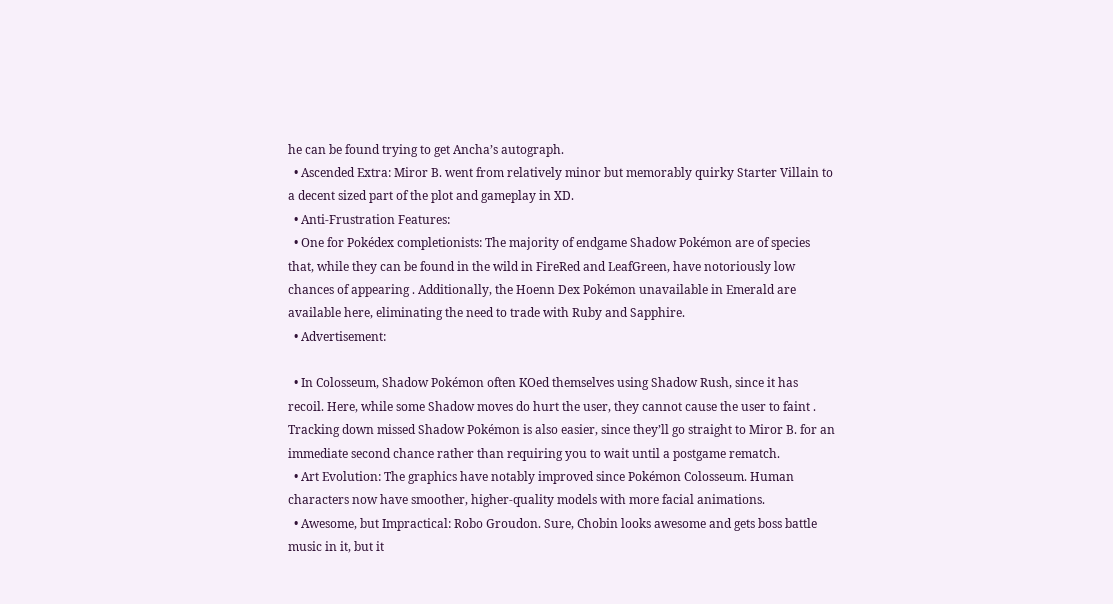he can be found trying to get Ancha’s autograph.
  • Ascended Extra: Miror B. went from relatively minor but memorably quirky Starter Villain to a decent sized part of the plot and gameplay in XD.
  • Anti-Frustration Features:
  • One for Pokédex completionists: The majority of endgame Shadow Pokémon are of species that, while they can be found in the wild in FireRed and LeafGreen, have notoriously low chances of appearing . Additionally, the Hoenn Dex Pokémon unavailable in Emerald are available here, eliminating the need to trade with Ruby and Sapphire.
  • Advertisement:

  • In Colosseum, Shadow Pokémon often KOed themselves using Shadow Rush, since it has recoil. Here, while some Shadow moves do hurt the user, they cannot cause the user to faint . Tracking down missed Shadow Pokémon is also easier, since they’ll go straight to Miror B. for an immediate second chance rather than requiring you to wait until a postgame rematch.
  • Art Evolution: The graphics have notably improved since Pokémon Colosseum. Human characters now have smoother, higher-quality models with more facial animations.
  • Awesome, but Impractical: Robo Groudon. Sure, Chobin looks awesome and gets boss battle music in it, but it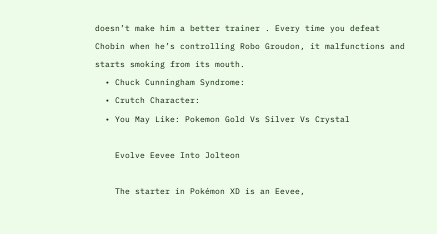doesn’t make him a better trainer . Every time you defeat Chobin when he’s controlling Robo Groudon, it malfunctions and starts smoking from its mouth.
  • Chuck Cunningham Syndrome:
  • Crutch Character:
  • You May Like: Pokemon Gold Vs Silver Vs Crystal

    Evolve Eevee Into Jolteon

    The starter in Pokémon XD is an Eevee,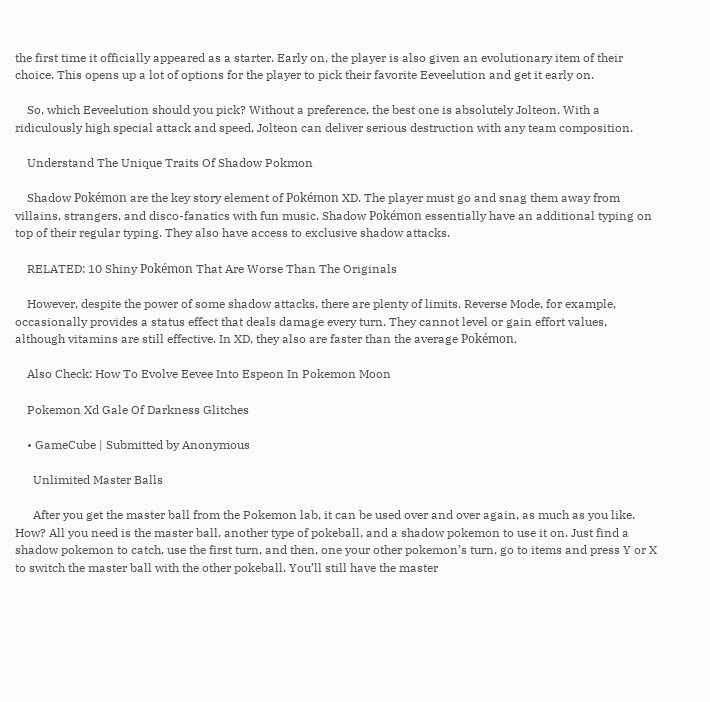the first time it officially appeared as a starter. Early on, the player is also given an evolutionary item of their choice. This opens up a lot of options for the player to pick their favorite Eeveelution and get it early on.

    So, which Eeveelution should you pick? Without a preference, the best one is absolutely Jolteon. With a ridiculously high special attack and speed, Jolteon can deliver serious destruction with any team composition.

    Understand The Unique Traits Of Shadow Pokmon

    Shadow Pokémon are the key story element of Pokémon XD. The player must go and snag them away from villains, strangers, and disco-fanatics with fun music. Shadow Pokémon essentially have an additional typing on top of their regular typing. They also have access to exclusive shadow attacks.

    RELATED: 10 Shiny Pokémon That Are Worse Than The Originals

    However, despite the power of some shadow attacks, there are plenty of limits. Reverse Mode, for example, occasionally provides a status effect that deals damage every turn. They cannot level or gain effort values, although vitamins are still effective. In XD, they also are faster than the average Pokémon.

    Also Check: How To Evolve Eevee Into Espeon In Pokemon Moon

    Pokemon Xd Gale Of Darkness Glitches

    • GameCube | Submitted by Anonymous

      Unlimited Master Balls

      After you get the master ball from the Pokemon lab, it can be used over and over again, as much as you like. How? All you need is the master ball, another type of pokeball, and a shadow pokemon to use it on. Just find a shadow pokemon to catch, use the first turn, and then, one your other pokemon’s turn, go to items and press Y or X to switch the master ball with the other pokeball. You’ll still have the master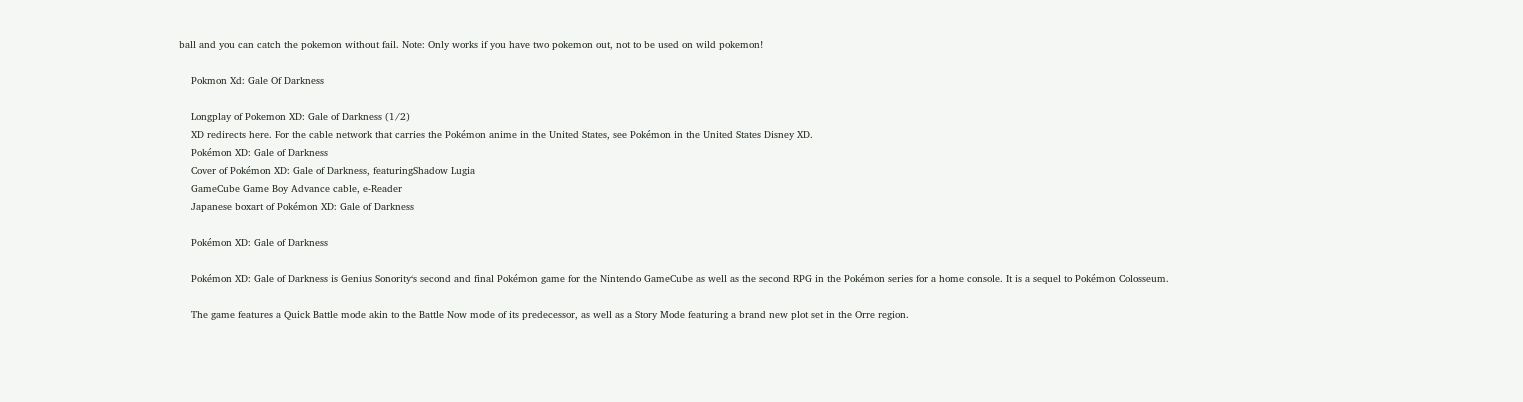ball and you can catch the pokemon without fail. Note: Only works if you have two pokemon out, not to be used on wild pokemon!

    Pokmon Xd: Gale Of Darkness

    Longplay of Pokemon XD: Gale of Darkness (1/2)
    XD redirects here. For the cable network that carries the Pokémon anime in the United States, see Pokémon in the United States Disney XD.
    Pokémon XD: Gale of Darkness
    Cover of Pokémon XD: Gale of Darkness, featuringShadow Lugia
    GameCube Game Boy Advance cable, e-Reader
    Japanese boxart of Pokémon XD: Gale of Darkness

    Pokémon XD: Gale of Darkness

    Pokémon XD: Gale of Darkness is Genius Sonority‘s second and final Pokémon game for the Nintendo GameCube as well as the second RPG in the Pokémon series for a home console. It is a sequel to Pokémon Colosseum.

    The game features a Quick Battle mode akin to the Battle Now mode of its predecessor, as well as a Story Mode featuring a brand new plot set in the Orre region.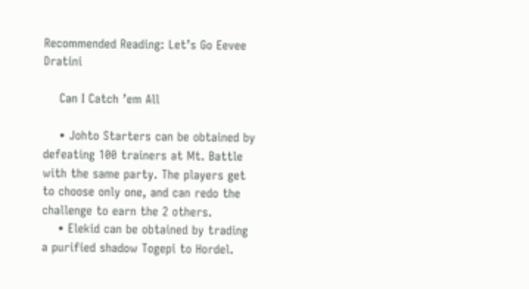Recommended Reading: Let’s Go Eevee Dratini

    Can I Catch ’em All

    • Johto Starters can be obtained by defeating 100 trainers at Mt. Battle with the same party. The players get to choose only one, and can redo the challenge to earn the 2 others.
    • Elekid can be obtained by trading a purified shadow Togepi to Hordel.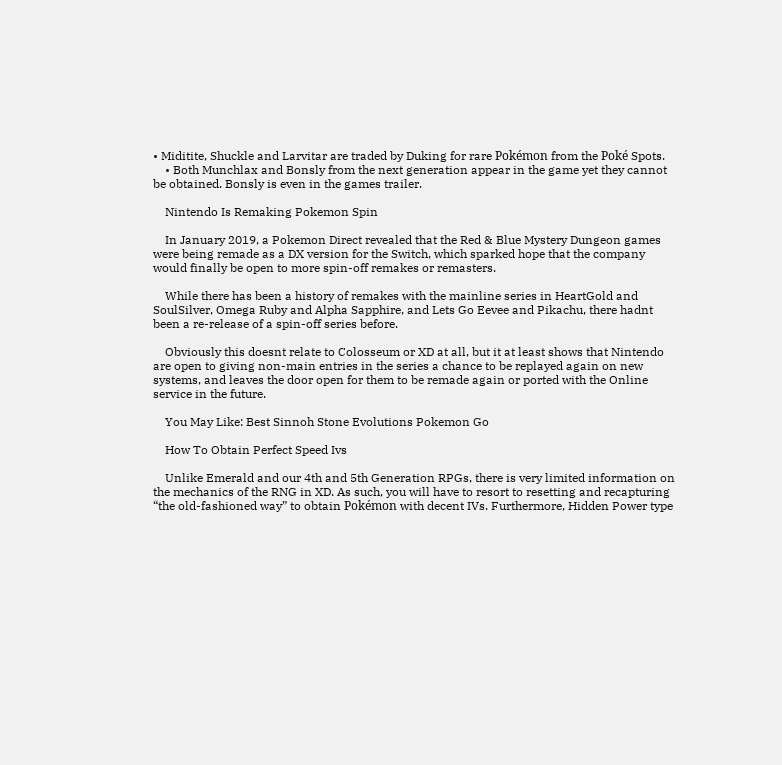• Miditite, Shuckle and Larvitar are traded by Duking for rare Pokémon from the Poké Spots.
    • Both Munchlax and Bonsly from the next generation appear in the game yet they cannot be obtained. Bonsly is even in the games trailer.

    Nintendo Is Remaking Pokemon Spin

    In January 2019, a Pokemon Direct revealed that the Red & Blue Mystery Dungeon games were being remade as a DX version for the Switch, which sparked hope that the company would finally be open to more spin-off remakes or remasters.

    While there has been a history of remakes with the mainline series in HeartGold and SoulSilver, Omega Ruby and Alpha Sapphire, and Lets Go Eevee and Pikachu, there hadnt been a re-release of a spin-off series before.

    Obviously this doesnt relate to Colosseum or XD at all, but it at least shows that Nintendo are open to giving non-main entries in the series a chance to be replayed again on new systems, and leaves the door open for them to be remade again or ported with the Online service in the future.

    You May Like: Best Sinnoh Stone Evolutions Pokemon Go

    How To Obtain Perfect Speed Ivs

    Unlike Emerald and our 4th and 5th Generation RPGs, there is very limited information on the mechanics of the RNG in XD. As such, you will have to resort to resetting and recapturing “the old-fashioned way” to obtain Pokémon with decent IVs. Furthermore, Hidden Power type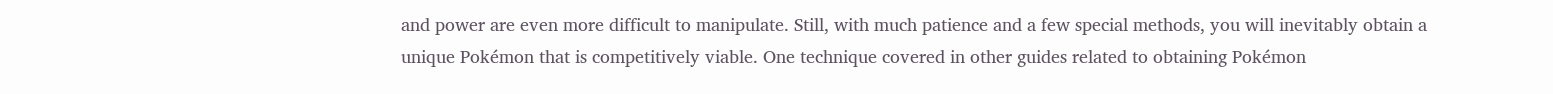and power are even more difficult to manipulate. Still, with much patience and a few special methods, you will inevitably obtain a unique Pokémon that is competitively viable. One technique covered in other guides related to obtaining Pokémon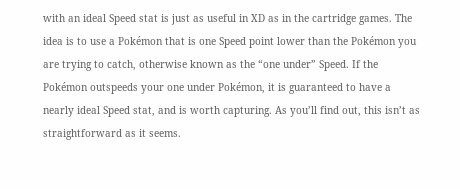with an ideal Speed stat is just as useful in XD as in the cartridge games. The idea is to use a Pokémon that is one Speed point lower than the Pokémon you are trying to catch, otherwise known as the “one under” Speed. If the Pokémon outspeeds your one under Pokémon, it is guaranteed to have a nearly ideal Speed stat, and is worth capturing. As you’ll find out, this isn’t as straightforward as it seems.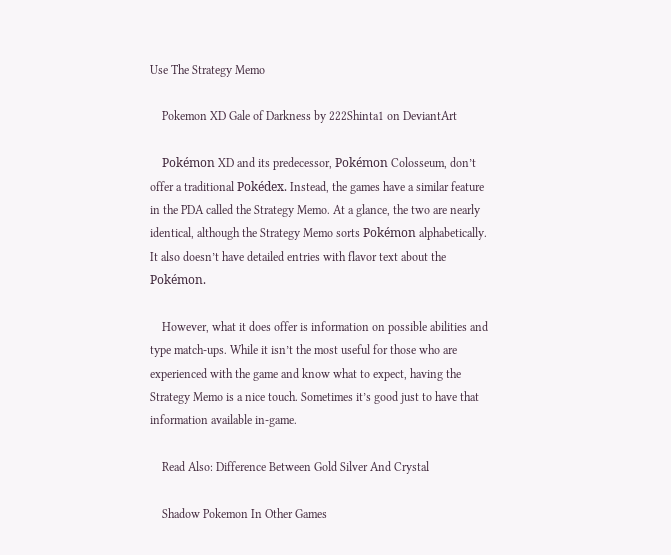Use The Strategy Memo

    Pokemon XD Gale of Darkness by 222Shinta1 on DeviantArt

    Pokémon XD and its predecessor, Pokémon Colosseum, don’t offer a traditional Pokédex. Instead, the games have a similar feature in the PDA called the Strategy Memo. At a glance, the two are nearly identical, although the Strategy Memo sorts Pokémon alphabetically. It also doesn’t have detailed entries with flavor text about the Pokémon.

    However, what it does offer is information on possible abilities and type match-ups. While it isn’t the most useful for those who are experienced with the game and know what to expect, having the Strategy Memo is a nice touch. Sometimes it’s good just to have that information available in-game.

    Read Also: Difference Between Gold Silver And Crystal

    Shadow Pokemon In Other Games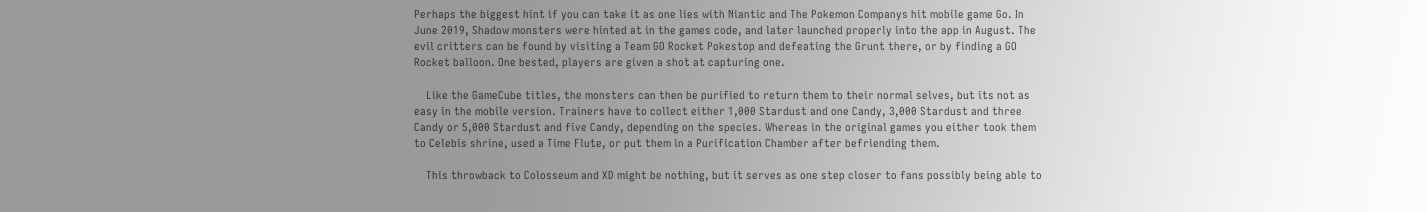Perhaps the biggest hint if you can take it as one lies with Niantic and The Pokemon Companys hit mobile game Go. In June 2019, Shadow monsters were hinted at in the games code, and later launched properly into the app in August. The evil critters can be found by visiting a Team GO Rocket Pokestop and defeating the Grunt there, or by finding a GO Rocket balloon. One bested, players are given a shot at capturing one.

    Like the GameCube titles, the monsters can then be purified to return them to their normal selves, but its not as easy in the mobile version. Trainers have to collect either 1,000 Stardust and one Candy, 3,000 Stardust and three Candy or 5,000 Stardust and five Candy, depending on the species. Whereas in the original games you either took them to Celebis shrine, used a Time Flute, or put them in a Purification Chamber after befriending them.

    This throwback to Colosseum and XD might be nothing, but it serves as one step closer to fans possibly being able to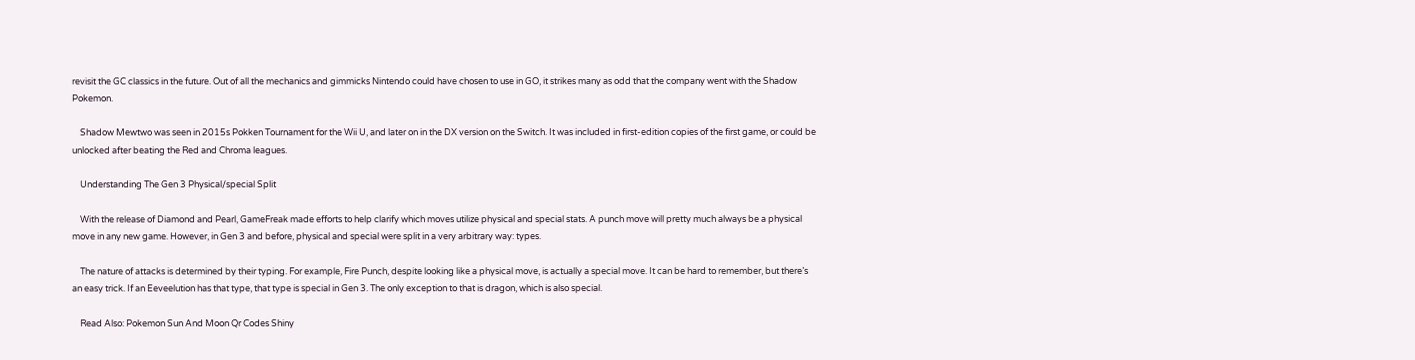revisit the GC classics in the future. Out of all the mechanics and gimmicks Nintendo could have chosen to use in GO, it strikes many as odd that the company went with the Shadow Pokemon.

    Shadow Mewtwo was seen in 2015s Pokken Tournament for the Wii U, and later on in the DX version on the Switch. It was included in first-edition copies of the first game, or could be unlocked after beating the Red and Chroma leagues.

    Understanding The Gen 3 Physical/special Split

    With the release of Diamond and Pearl, GameFreak made efforts to help clarify which moves utilize physical and special stats. A punch move will pretty much always be a physical move in any new game. However, in Gen 3 and before, physical and special were split in a very arbitrary way: types.

    The nature of attacks is determined by their typing. For example, Fire Punch, despite looking like a physical move, is actually a special move. It can be hard to remember, but there’s an easy trick. If an Eeveelution has that type, that type is special in Gen 3. The only exception to that is dragon, which is also special.

    Read Also: Pokemon Sun And Moon Qr Codes Shiny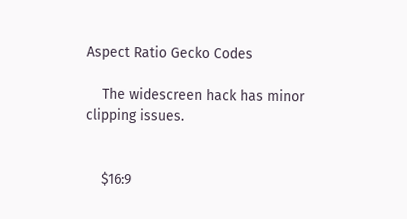Aspect Ratio Gecko Codes

    The widescreen hack has minor clipping issues.


    $16:9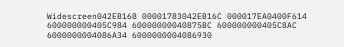Widescreen042EB168 00001783042EB16C 000017EA0400F614 600000000405C984 60000000040875BC 600000000405C8AC 6000000004086A34 6000000004086930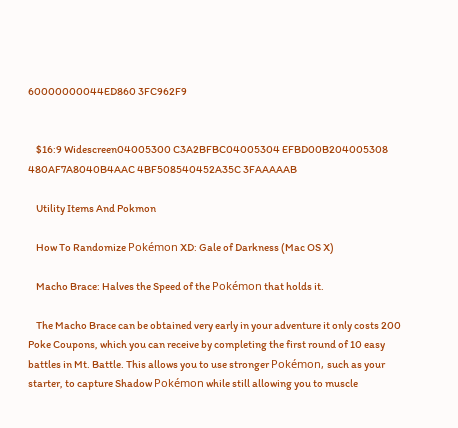60000000044ED860 3FC962F9


    $16:9 Widescreen04005300 C3A2BFBC04005304 EFBD00B204005308 480AF7A8040B4AAC 4BF508540452A35C 3FAAAAAB

    Utility Items And Pokmon

    How To Randomize Pokémon XD: Gale of Darkness (Mac OS X)

    Macho Brace: Halves the Speed of the Pokémon that holds it.

    The Macho Brace can be obtained very early in your adventure it only costs 200 Poke Coupons, which you can receive by completing the first round of 10 easy battles in Mt. Battle. This allows you to use stronger Pokémon, such as your starter, to capture Shadow Pokémon while still allowing you to muscle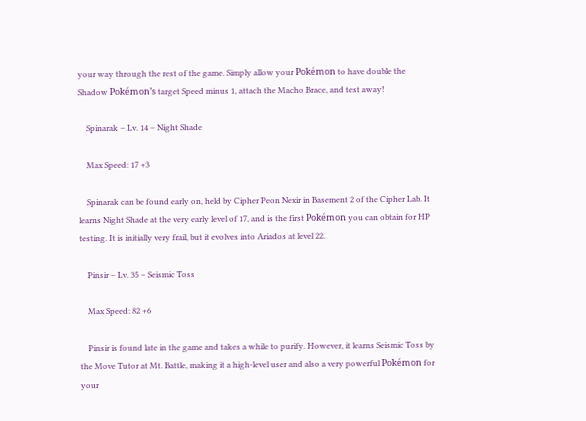your way through the rest of the game. Simply allow your Pokémon to have double the Shadow Pokémon’s target Speed minus 1, attach the Macho Brace, and test away!

    Spinarak – Lv. 14 – Night Shade

    Max Speed: 17 +3

    Spinarak can be found early on, held by Cipher Peon Nexir in Basement 2 of the Cipher Lab. It learns Night Shade at the very early level of 17, and is the first Pokémon you can obtain for HP testing. It is initially very frail, but it evolves into Ariados at level 22.

    Pinsir – Lv. 35 – Seismic Toss

    Max Speed: 82 +6

    Pinsir is found late in the game and takes a while to purify. However, it learns Seismic Toss by the Move Tutor at Mt. Battle, making it a high-level user and also a very powerful Pokémon for your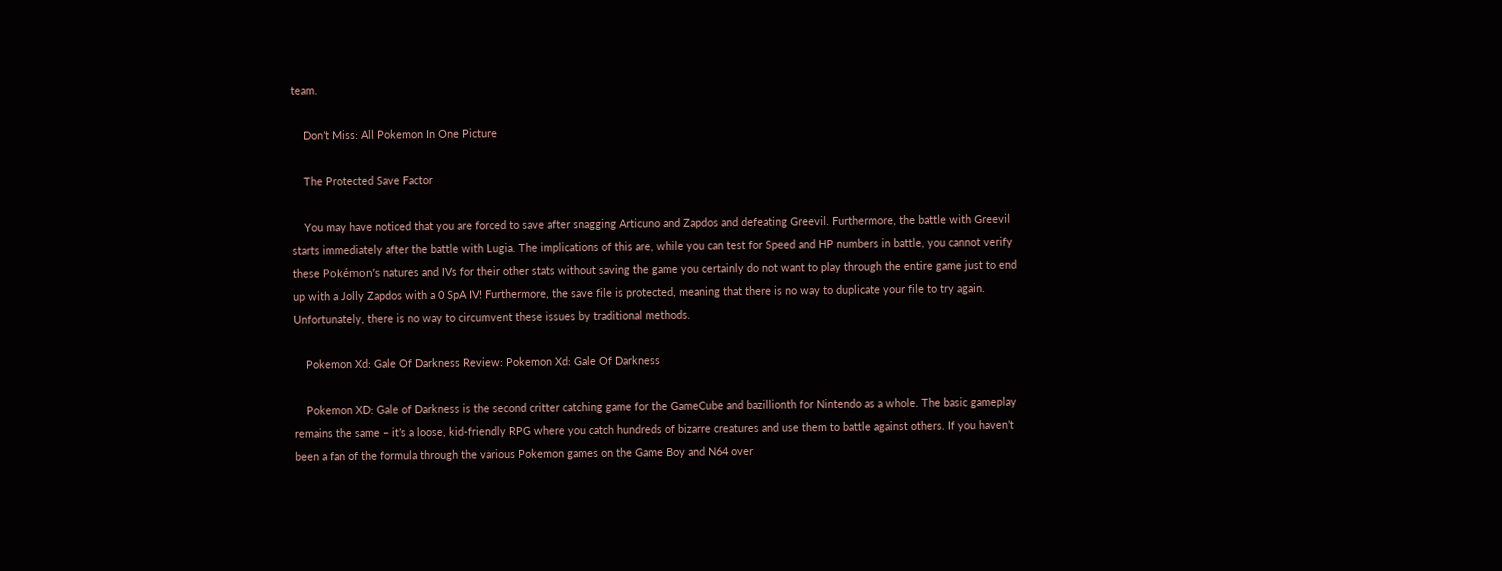team.

    Don’t Miss: All Pokemon In One Picture

    The Protected Save Factor

    You may have noticed that you are forced to save after snagging Articuno and Zapdos and defeating Greevil. Furthermore, the battle with Greevil starts immediately after the battle with Lugia. The implications of this are, while you can test for Speed and HP numbers in battle, you cannot verify these Pokémon’s natures and IVs for their other stats without saving the game you certainly do not want to play through the entire game just to end up with a Jolly Zapdos with a 0 SpA IV! Furthermore, the save file is protected, meaning that there is no way to duplicate your file to try again. Unfortunately, there is no way to circumvent these issues by traditional methods.

    Pokemon Xd: Gale Of Darkness Review: Pokemon Xd: Gale Of Darkness

    Pokemon XD: Gale of Darkness is the second critter catching game for the GameCube and bazillionth for Nintendo as a whole. The basic gameplay remains the same – it’s a loose, kid-friendly RPG where you catch hundreds of bizarre creatures and use them to battle against others. If you haven’t been a fan of the formula through the various Pokemon games on the Game Boy and N64 over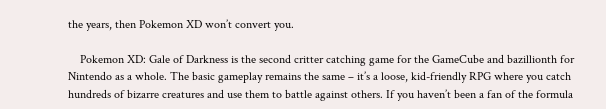the years, then Pokemon XD won’t convert you.

    Pokemon XD: Gale of Darkness is the second critter catching game for the GameCube and bazillionth for Nintendo as a whole. The basic gameplay remains the same – it’s a loose, kid-friendly RPG where you catch hundreds of bizarre creatures and use them to battle against others. If you haven’t been a fan of the formula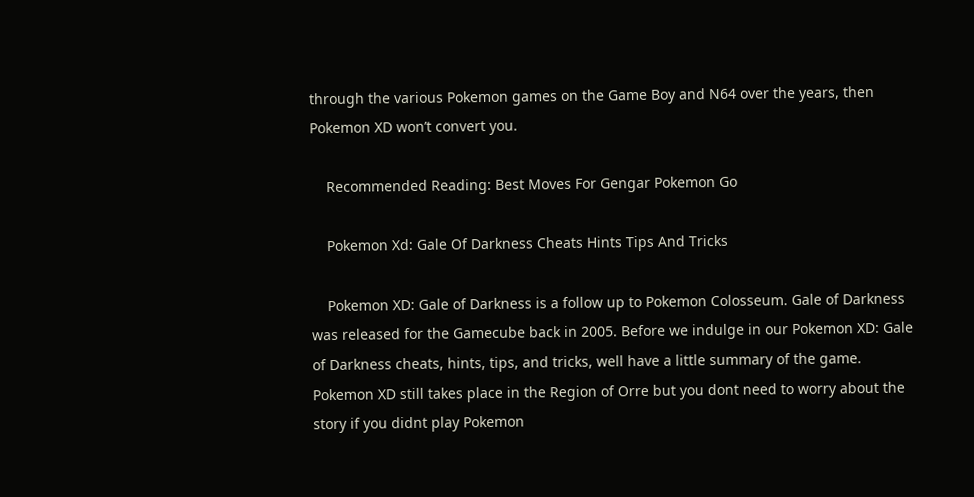through the various Pokemon games on the Game Boy and N64 over the years, then Pokemon XD won’t convert you.

    Recommended Reading: Best Moves For Gengar Pokemon Go

    Pokemon Xd: Gale Of Darkness Cheats Hints Tips And Tricks

    Pokemon XD: Gale of Darkness is a follow up to Pokemon Colosseum. Gale of Darkness was released for the Gamecube back in 2005. Before we indulge in our Pokemon XD: Gale of Darkness cheats, hints, tips, and tricks, well have a little summary of the game. Pokemon XD still takes place in the Region of Orre but you dont need to worry about the story if you didnt play Pokemon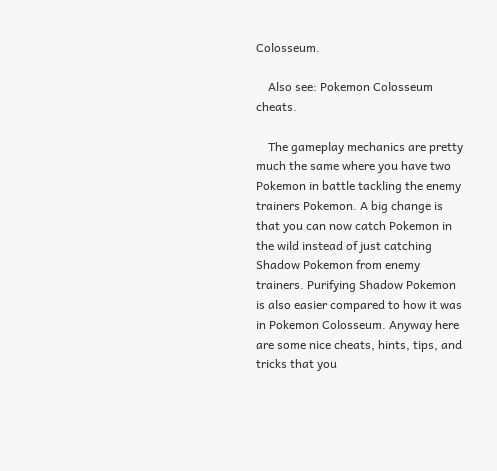Colosseum.

    Also see: Pokemon Colosseum cheats.

    The gameplay mechanics are pretty much the same where you have two Pokemon in battle tackling the enemy trainers Pokemon. A big change is that you can now catch Pokemon in the wild instead of just catching Shadow Pokemon from enemy trainers. Purifying Shadow Pokemon is also easier compared to how it was in Pokemon Colosseum. Anyway here are some nice cheats, hints, tips, and tricks that you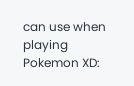can use when playing Pokemon XD: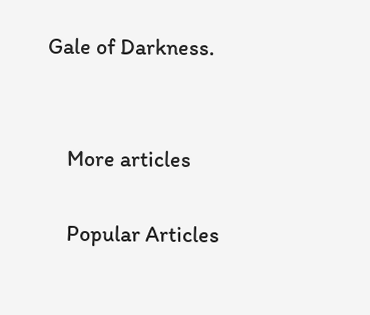Gale of Darkness.


    More articles

    Popular Articles